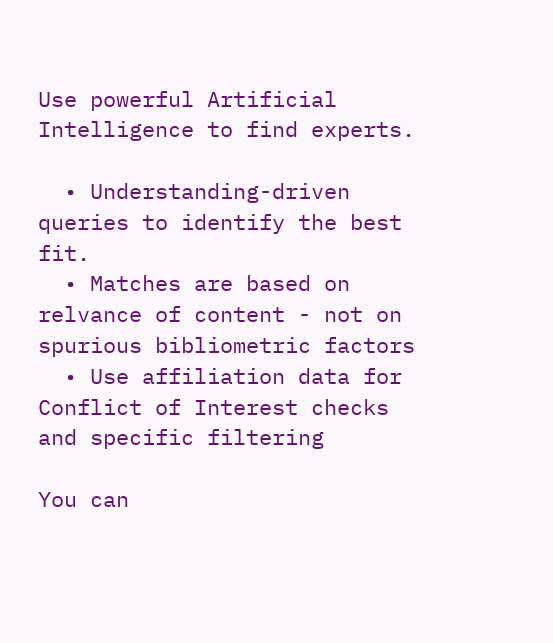Use powerful Artificial Intelligence to find experts.

  • Understanding-driven queries to identify the best fit.
  • Matches are based on relvance of content - not on spurious bibliometric factors
  • Use affiliation data for Conflict of Interest checks and specific filtering

You can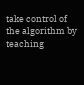take control of the algorithm by teaching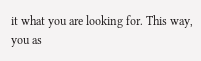it what you are looking for. This way, you as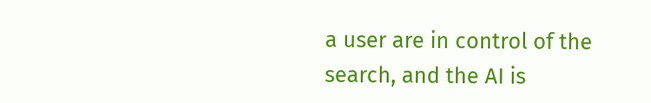a user are in control of the search, and the AI is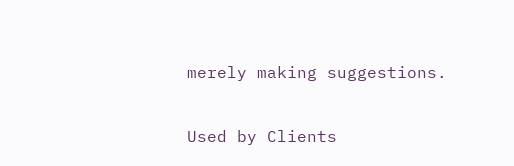merely making suggestions.

Used by Clients